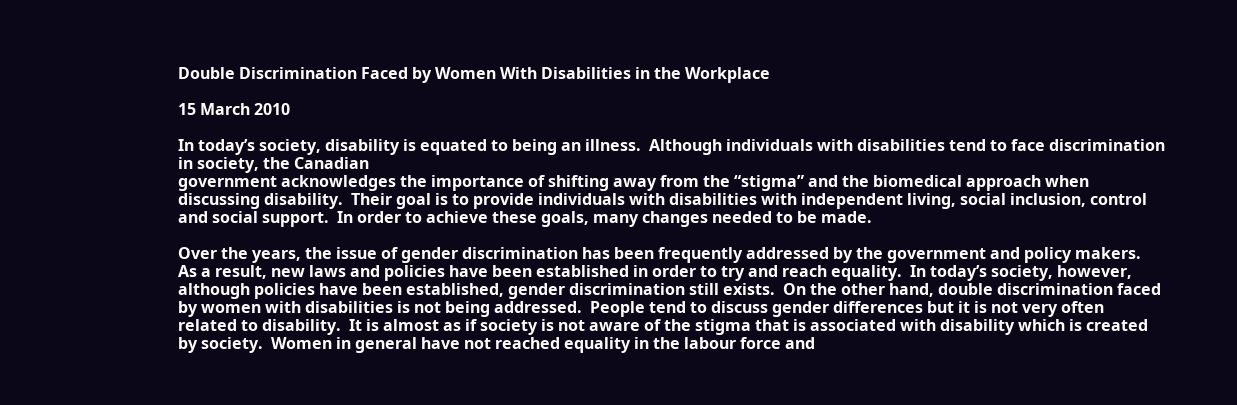Double Discrimination Faced by Women With Disabilities in the Workplace

15 March 2010

In today’s society, disability is equated to being an illness.  Although individuals with disabilities tend to face discrimination in society, the Canadian
government acknowledges the importance of shifting away from the “stigma” and the biomedical approach when discussing disability.  Their goal is to provide individuals with disabilities with independent living, social inclusion, control and social support.  In order to achieve these goals, many changes needed to be made.

Over the years, the issue of gender discrimination has been frequently addressed by the government and policy makers.  As a result, new laws and policies have been established in order to try and reach equality.  In today’s society, however, although policies have been established, gender discrimination still exists.  On the other hand, double discrimination faced by women with disabilities is not being addressed.  People tend to discuss gender differences but it is not very often related to disability.  It is almost as if society is not aware of the stigma that is associated with disability which is created by society.  Women in general have not reached equality in the labour force and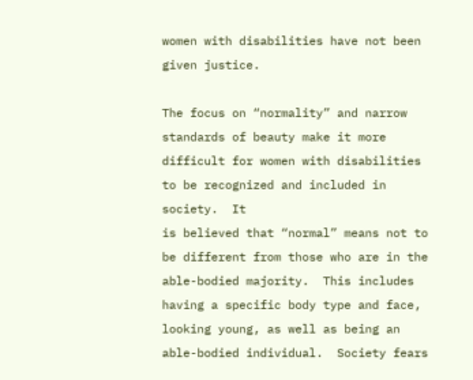women with disabilities have not been given justice.

The focus on “normality” and narrow standards of beauty make it more difficult for women with disabilities to be recognized and included in society.  It
is believed that “normal” means not to be different from those who are in the able-bodied majority.  This includes having a specific body type and face,
looking young, as well as being an able-bodied individual.  Society fears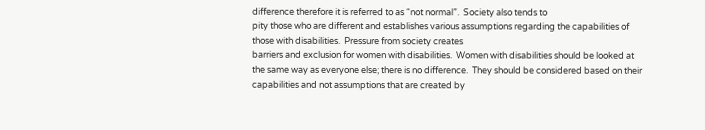difference therefore it is referred to as “not normal”.  Society also tends to
pity those who are different and establishes various assumptions regarding the capabilities of those with disabilities.  Pressure from society creates
barriers and exclusion for women with disabilities.  Women with disabilities should be looked at the same way as everyone else; there is no difference.  They should be considered based on their capabilities and not assumptions that are created by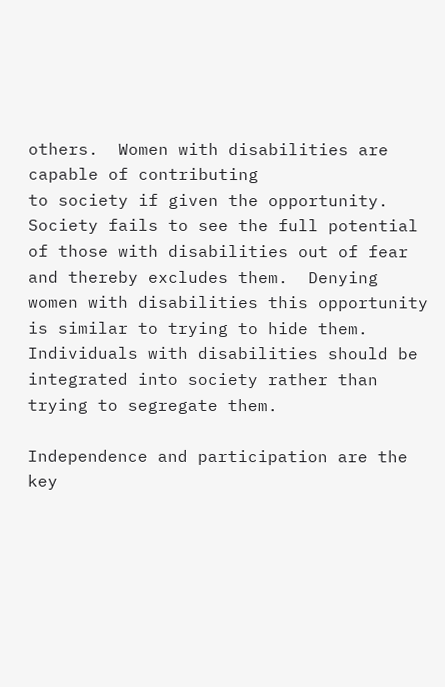others.  Women with disabilities are capable of contributing
to society if given the opportunity.  Society fails to see the full potential of those with disabilities out of fear and thereby excludes them.  Denying
women with disabilities this opportunity is similar to trying to hide them.  Individuals with disabilities should be integrated into society rather than
trying to segregate them.

Independence and participation are the key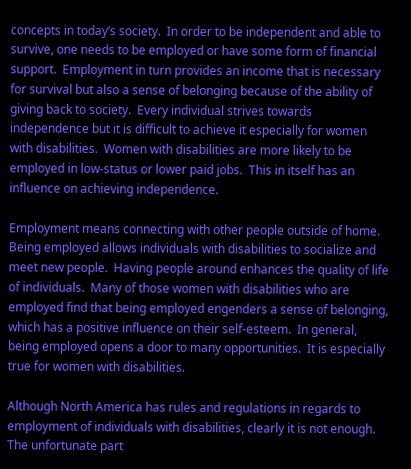concepts in today’s society.  In order to be independent and able to survive, one needs to be employed or have some form of financial support.  Employment in turn provides an income that is necessary for survival but also a sense of belonging because of the ability of giving back to society.  Every individual strives towards independence but it is difficult to achieve it especially for women with disabilities.  Women with disabilities are more likely to be employed in low-status or lower paid jobs.  This in itself has an influence on achieving independence.

Employment means connecting with other people outside of home.  Being employed allows individuals with disabilities to socialize and meet new people.  Having people around enhances the quality of life of individuals.  Many of those women with disabilities who are employed find that being employed engenders a sense of belonging, which has a positive influence on their self-esteem.  In general, being employed opens a door to many opportunities.  It is especially true for women with disabilities.

Although North America has rules and regulations in regards to employment of individuals with disabilities, clearly it is not enough.  The unfortunate part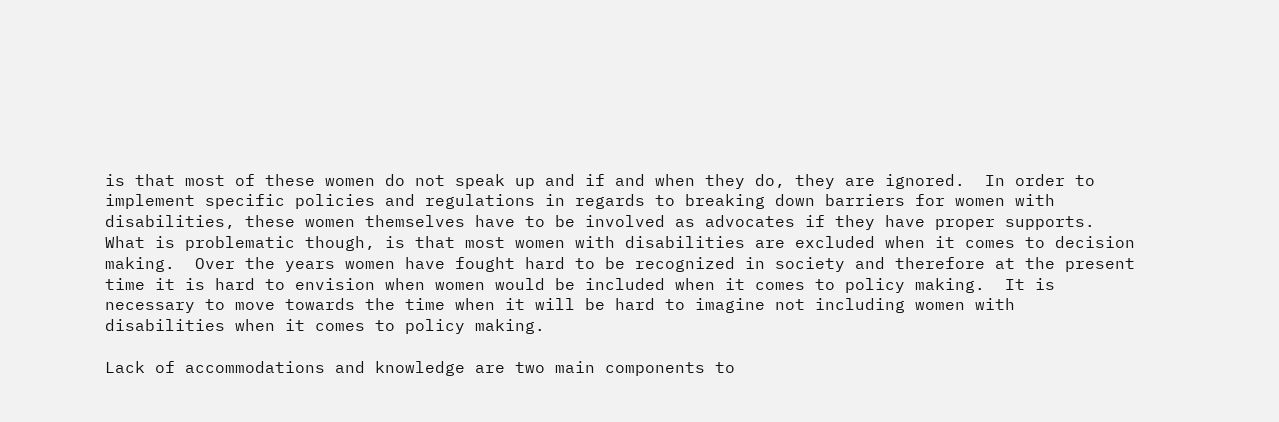is that most of these women do not speak up and if and when they do, they are ignored.  In order to implement specific policies and regulations in regards to breaking down barriers for women with disabilities, these women themselves have to be involved as advocates if they have proper supports.  What is problematic though, is that most women with disabilities are excluded when it comes to decision making.  Over the years women have fought hard to be recognized in society and therefore at the present time it is hard to envision when women would be included when it comes to policy making.  It is necessary to move towards the time when it will be hard to imagine not including women with disabilities when it comes to policy making.

Lack of accommodations and knowledge are two main components to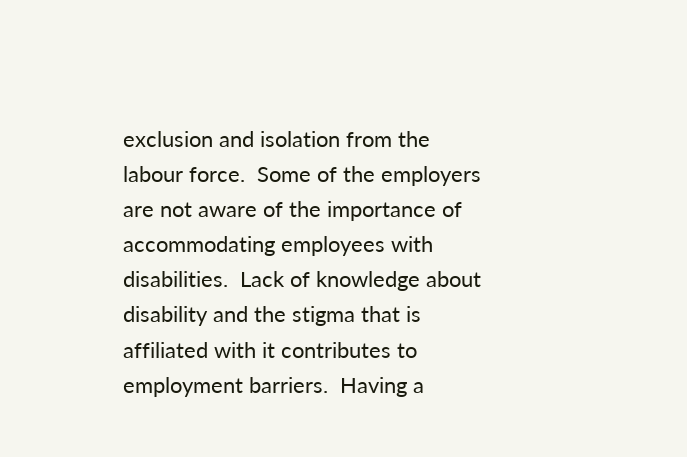exclusion and isolation from the labour force.  Some of the employers are not aware of the importance of accommodating employees with disabilities.  Lack of knowledge about disability and the stigma that is affiliated with it contributes to employment barriers.  Having a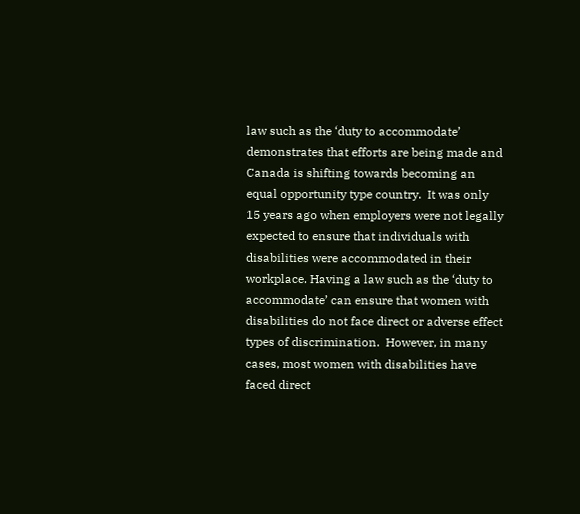law such as the ‘duty to accommodate’ demonstrates that efforts are being made and Canada is shifting towards becoming an equal opportunity type country.  It was only 15 years ago when employers were not legally expected to ensure that individuals with disabilities were accommodated in their workplace. Having a law such as the ‘duty to accommodate’ can ensure that women with disabilities do not face direct or adverse effect types of discrimination.  However, in many cases, most women with disabilities have faced direct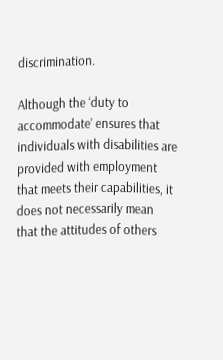discrimination.

Although the ‘duty to accommodate’ ensures that individuals with disabilities are provided with employment that meets their capabilities, it does not necessarily mean that the attitudes of others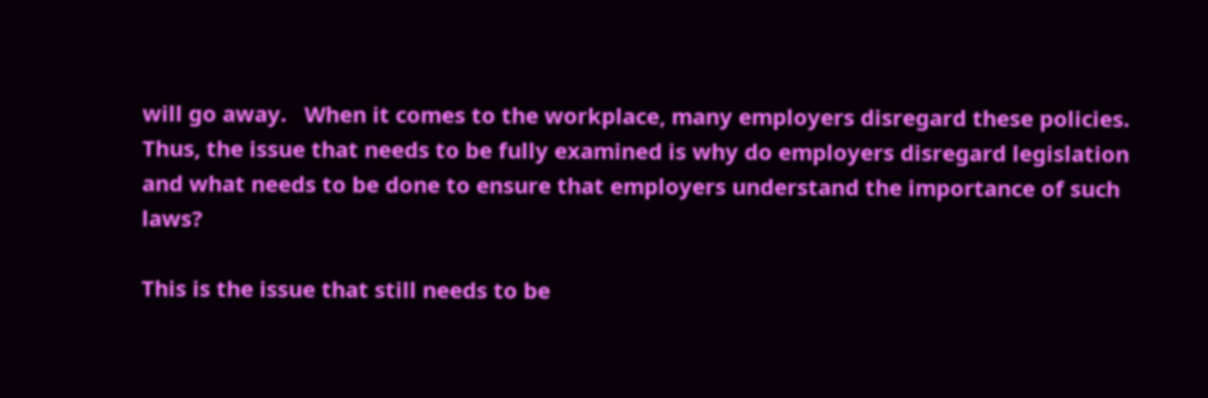will go away.   When it comes to the workplace, many employers disregard these policies. Thus, the issue that needs to be fully examined is why do employers disregard legislation and what needs to be done to ensure that employers understand the importance of such laws?

This is the issue that still needs to be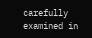carefully examined in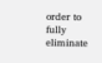order to fully eliminate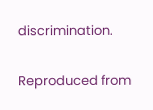discrimination.

Reproduced from